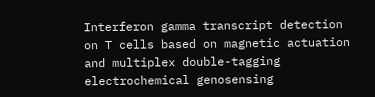Interferon gamma transcript detection on T cells based on magnetic actuation and multiplex double-tagging electrochemical genosensing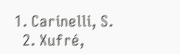1. Carinelli, S.
  2. Xufré,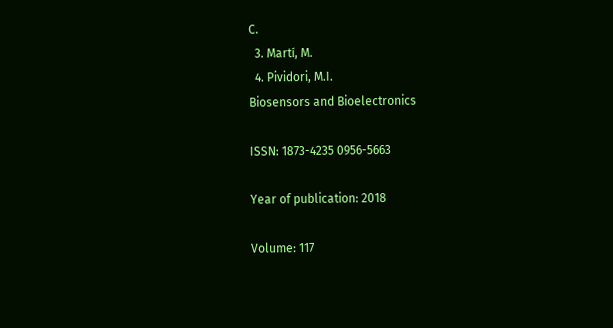C.
  3. Martí, M.
  4. Pividori, M.I.
Biosensors and Bioelectronics

ISSN: 1873-4235 0956-5663

Year of publication: 2018

Volume: 117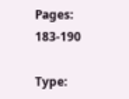Pages: 183-190

Type: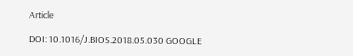Article

DOI: 10.1016/J.BIOS.2018.05.030 GOOGLE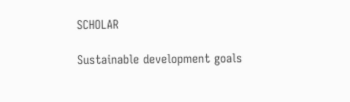SCHOLAR

Sustainable development goals